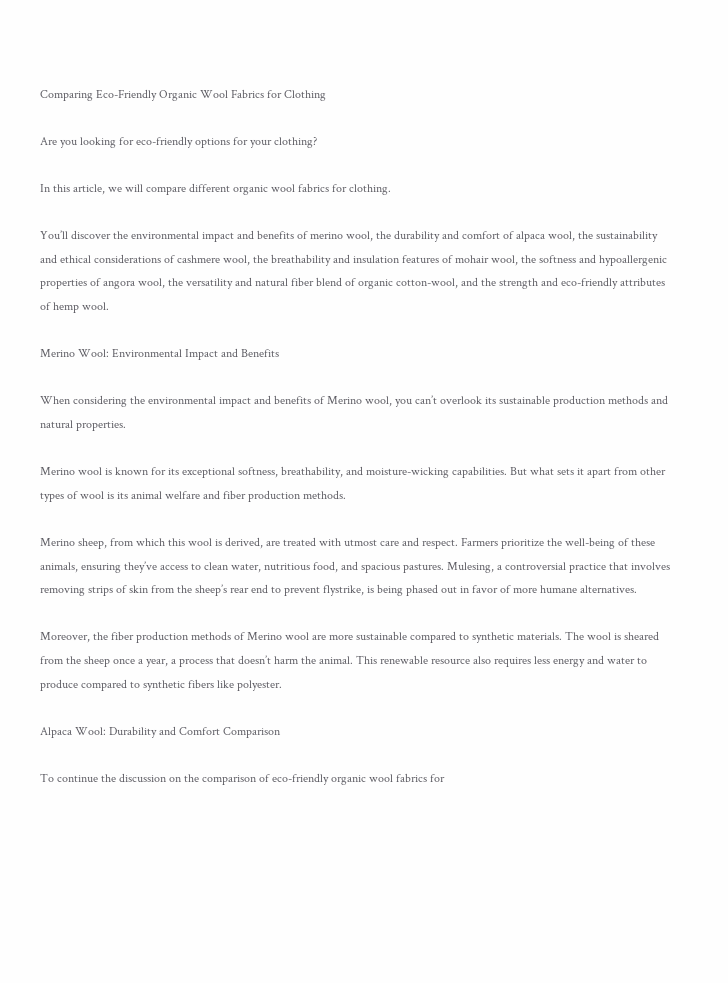Comparing Eco-Friendly Organic Wool Fabrics for Clothing

Are you looking for eco-friendly options for your clothing?

In this article, we will compare different organic wool fabrics for clothing.

You’ll discover the environmental impact and benefits of merino wool, the durability and comfort of alpaca wool, the sustainability and ethical considerations of cashmere wool, the breathability and insulation features of mohair wool, the softness and hypoallergenic properties of angora wool, the versatility and natural fiber blend of organic cotton-wool, and the strength and eco-friendly attributes of hemp wool.

Merino Wool: Environmental Impact and Benefits

When considering the environmental impact and benefits of Merino wool, you can’t overlook its sustainable production methods and natural properties.

Merino wool is known for its exceptional softness, breathability, and moisture-wicking capabilities. But what sets it apart from other types of wool is its animal welfare and fiber production methods.

Merino sheep, from which this wool is derived, are treated with utmost care and respect. Farmers prioritize the well-being of these animals, ensuring they’ve access to clean water, nutritious food, and spacious pastures. Mulesing, a controversial practice that involves removing strips of skin from the sheep’s rear end to prevent flystrike, is being phased out in favor of more humane alternatives.

Moreover, the fiber production methods of Merino wool are more sustainable compared to synthetic materials. The wool is sheared from the sheep once a year, a process that doesn’t harm the animal. This renewable resource also requires less energy and water to produce compared to synthetic fibers like polyester.

Alpaca Wool: Durability and Comfort Comparison

To continue the discussion on the comparison of eco-friendly organic wool fabrics for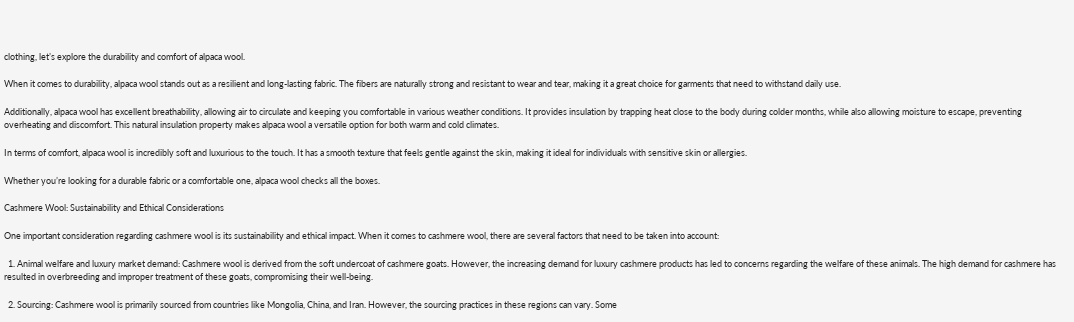clothing, let’s explore the durability and comfort of alpaca wool.

When it comes to durability, alpaca wool stands out as a resilient and long-lasting fabric. The fibers are naturally strong and resistant to wear and tear, making it a great choice for garments that need to withstand daily use.

Additionally, alpaca wool has excellent breathability, allowing air to circulate and keeping you comfortable in various weather conditions. It provides insulation by trapping heat close to the body during colder months, while also allowing moisture to escape, preventing overheating and discomfort. This natural insulation property makes alpaca wool a versatile option for both warm and cold climates.

In terms of comfort, alpaca wool is incredibly soft and luxurious to the touch. It has a smooth texture that feels gentle against the skin, making it ideal for individuals with sensitive skin or allergies.

Whether you’re looking for a durable fabric or a comfortable one, alpaca wool checks all the boxes.

Cashmere Wool: Sustainability and Ethical Considerations

One important consideration regarding cashmere wool is its sustainability and ethical impact. When it comes to cashmere wool, there are several factors that need to be taken into account:

  1. Animal welfare and luxury market demand: Cashmere wool is derived from the soft undercoat of cashmere goats. However, the increasing demand for luxury cashmere products has led to concerns regarding the welfare of these animals. The high demand for cashmere has resulted in overbreeding and improper treatment of these goats, compromising their well-being.

  2. Sourcing: Cashmere wool is primarily sourced from countries like Mongolia, China, and Iran. However, the sourcing practices in these regions can vary. Some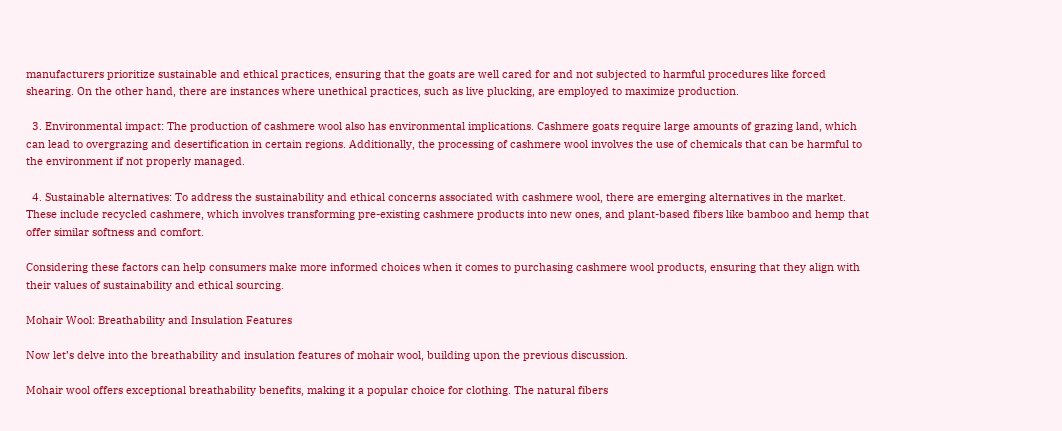manufacturers prioritize sustainable and ethical practices, ensuring that the goats are well cared for and not subjected to harmful procedures like forced shearing. On the other hand, there are instances where unethical practices, such as live plucking, are employed to maximize production.

  3. Environmental impact: The production of cashmere wool also has environmental implications. Cashmere goats require large amounts of grazing land, which can lead to overgrazing and desertification in certain regions. Additionally, the processing of cashmere wool involves the use of chemicals that can be harmful to the environment if not properly managed.

  4. Sustainable alternatives: To address the sustainability and ethical concerns associated with cashmere wool, there are emerging alternatives in the market. These include recycled cashmere, which involves transforming pre-existing cashmere products into new ones, and plant-based fibers like bamboo and hemp that offer similar softness and comfort.

Considering these factors can help consumers make more informed choices when it comes to purchasing cashmere wool products, ensuring that they align with their values of sustainability and ethical sourcing.

Mohair Wool: Breathability and Insulation Features

Now let’s delve into the breathability and insulation features of mohair wool, building upon the previous discussion.

Mohair wool offers exceptional breathability benefits, making it a popular choice for clothing. The natural fibers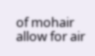of mohair allow for air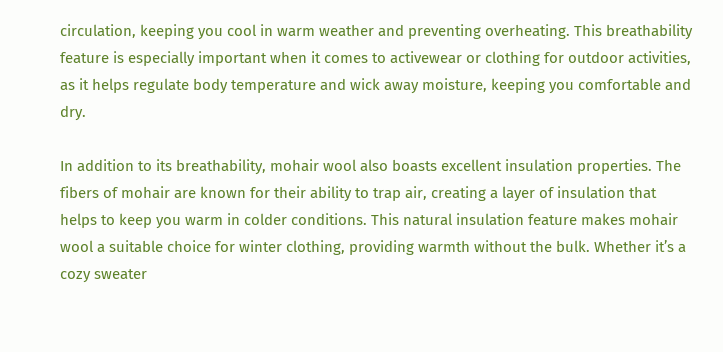circulation, keeping you cool in warm weather and preventing overheating. This breathability feature is especially important when it comes to activewear or clothing for outdoor activities, as it helps regulate body temperature and wick away moisture, keeping you comfortable and dry.

In addition to its breathability, mohair wool also boasts excellent insulation properties. The fibers of mohair are known for their ability to trap air, creating a layer of insulation that helps to keep you warm in colder conditions. This natural insulation feature makes mohair wool a suitable choice for winter clothing, providing warmth without the bulk. Whether it’s a cozy sweater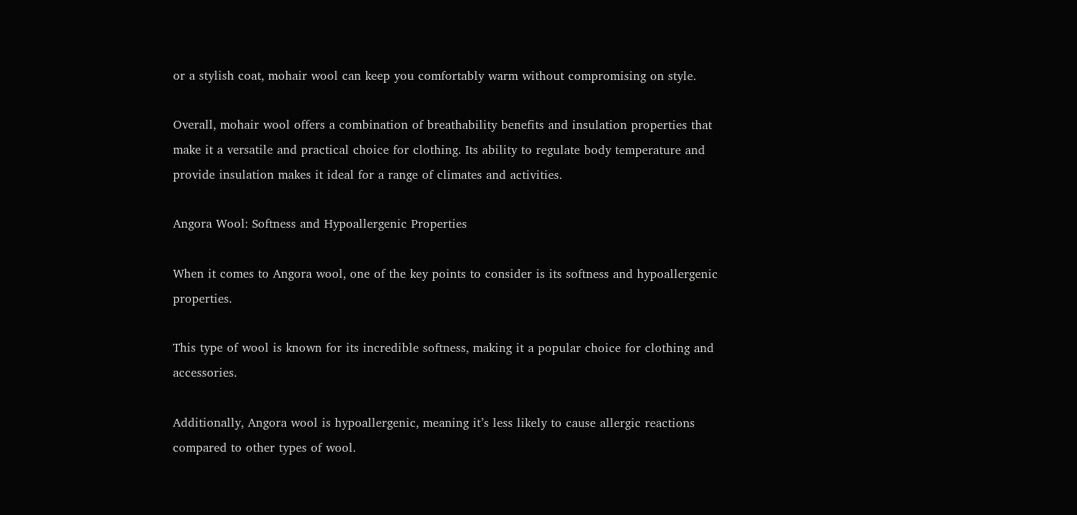or a stylish coat, mohair wool can keep you comfortably warm without compromising on style.

Overall, mohair wool offers a combination of breathability benefits and insulation properties that make it a versatile and practical choice for clothing. Its ability to regulate body temperature and provide insulation makes it ideal for a range of climates and activities.

Angora Wool: Softness and Hypoallergenic Properties

When it comes to Angora wool, one of the key points to consider is its softness and hypoallergenic properties.

This type of wool is known for its incredible softness, making it a popular choice for clothing and accessories.

Additionally, Angora wool is hypoallergenic, meaning it’s less likely to cause allergic reactions compared to other types of wool.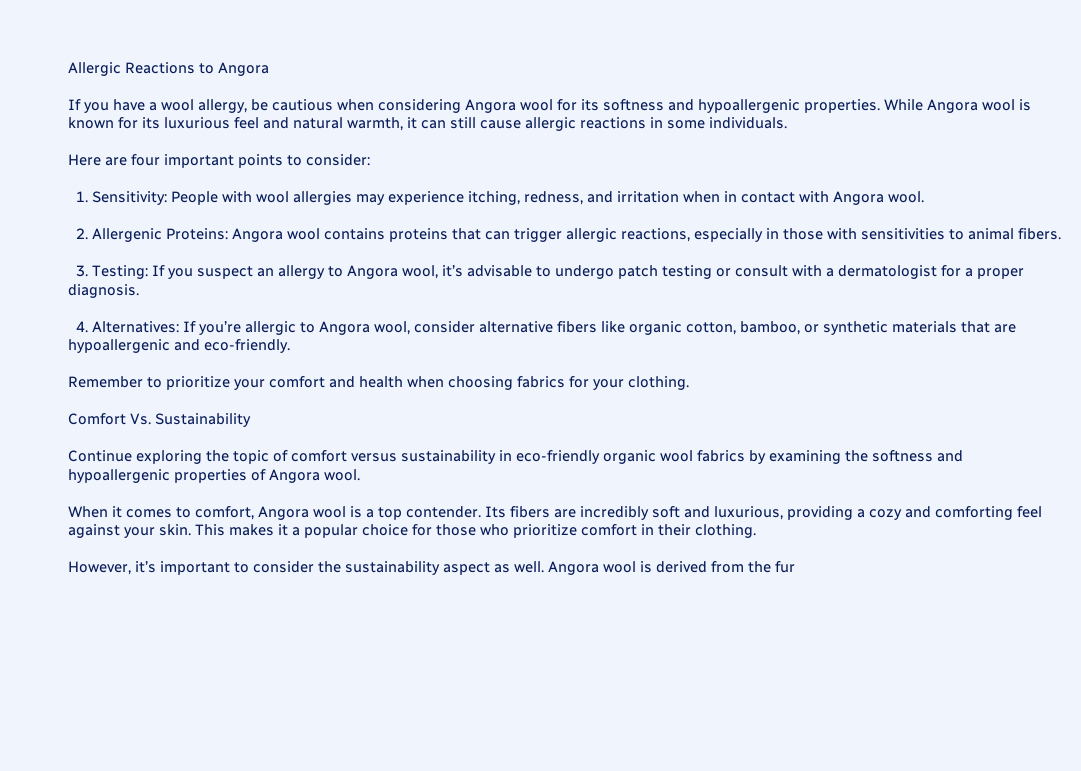Allergic Reactions to Angora

If you have a wool allergy, be cautious when considering Angora wool for its softness and hypoallergenic properties. While Angora wool is known for its luxurious feel and natural warmth, it can still cause allergic reactions in some individuals.

Here are four important points to consider:

  1. Sensitivity: People with wool allergies may experience itching, redness, and irritation when in contact with Angora wool.

  2. Allergenic Proteins: Angora wool contains proteins that can trigger allergic reactions, especially in those with sensitivities to animal fibers.

  3. Testing: If you suspect an allergy to Angora wool, it’s advisable to undergo patch testing or consult with a dermatologist for a proper diagnosis.

  4. Alternatives: If you’re allergic to Angora wool, consider alternative fibers like organic cotton, bamboo, or synthetic materials that are hypoallergenic and eco-friendly.

Remember to prioritize your comfort and health when choosing fabrics for your clothing.

Comfort Vs. Sustainability

Continue exploring the topic of comfort versus sustainability in eco-friendly organic wool fabrics by examining the softness and hypoallergenic properties of Angora wool.

When it comes to comfort, Angora wool is a top contender. Its fibers are incredibly soft and luxurious, providing a cozy and comforting feel against your skin. This makes it a popular choice for those who prioritize comfort in their clothing.

However, it’s important to consider the sustainability aspect as well. Angora wool is derived from the fur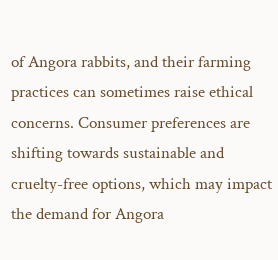of Angora rabbits, and their farming practices can sometimes raise ethical concerns. Consumer preferences are shifting towards sustainable and cruelty-free options, which may impact the demand for Angora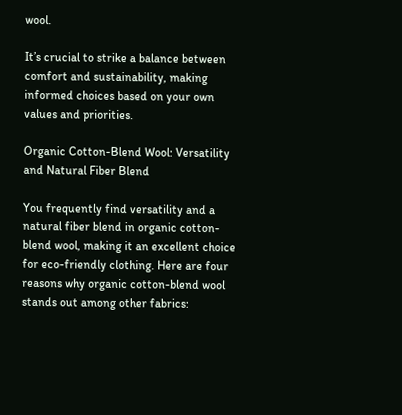wool.

It’s crucial to strike a balance between comfort and sustainability, making informed choices based on your own values and priorities.

Organic Cotton-Blend Wool: Versatility and Natural Fiber Blend

You frequently find versatility and a natural fiber blend in organic cotton-blend wool, making it an excellent choice for eco-friendly clothing. Here are four reasons why organic cotton-blend wool stands out among other fabrics: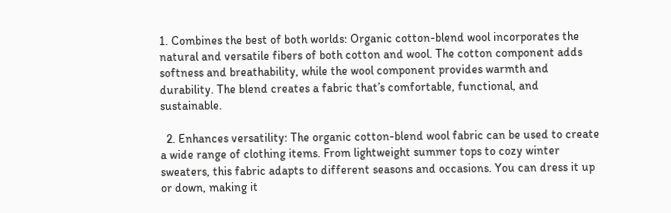1. Combines the best of both worlds: Organic cotton-blend wool incorporates the natural and versatile fibers of both cotton and wool. The cotton component adds softness and breathability, while the wool component provides warmth and durability. The blend creates a fabric that’s comfortable, functional, and sustainable.

  2. Enhances versatility: The organic cotton-blend wool fabric can be used to create a wide range of clothing items. From lightweight summer tops to cozy winter sweaters, this fabric adapts to different seasons and occasions. You can dress it up or down, making it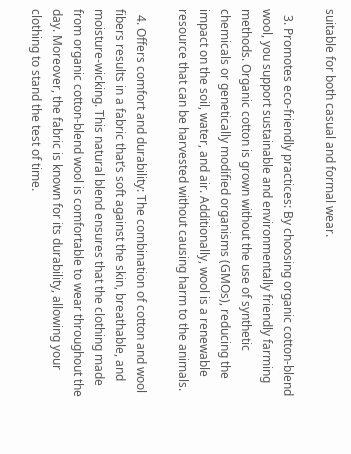suitable for both casual and formal wear.

  3. Promotes eco-friendly practices: By choosing organic cotton-blend wool, you support sustainable and environmentally friendly farming methods. Organic cotton is grown without the use of synthetic chemicals or genetically modified organisms (GMOs), reducing the impact on the soil, water, and air. Additionally, wool is a renewable resource that can be harvested without causing harm to the animals.

  4. Offers comfort and durability: The combination of cotton and wool fibers results in a fabric that’s soft against the skin, breathable, and moisture-wicking. This natural blend ensures that the clothing made from organic cotton-blend wool is comfortable to wear throughout the day. Moreover, the fabric is known for its durability, allowing your clothing to stand the test of time.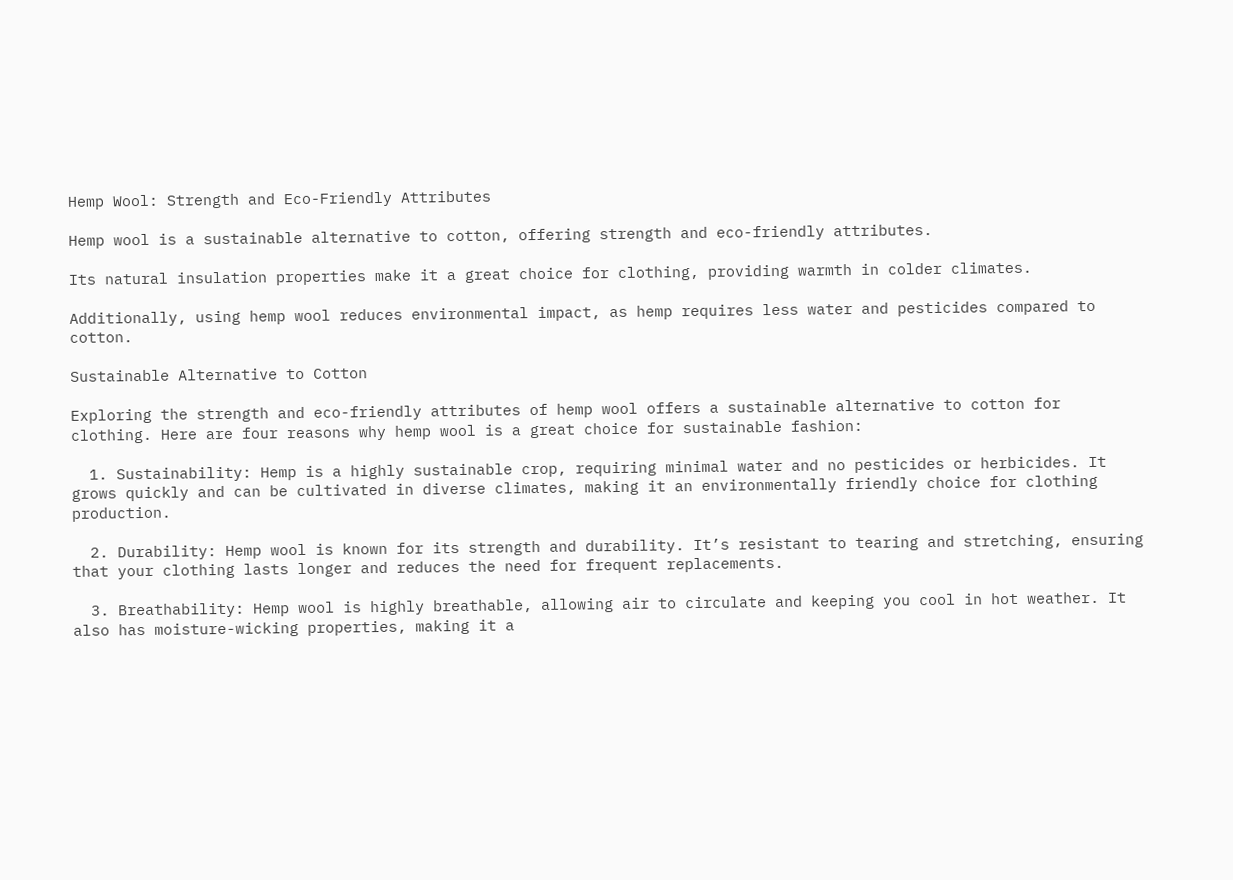Hemp Wool: Strength and Eco-Friendly Attributes

Hemp wool is a sustainable alternative to cotton, offering strength and eco-friendly attributes.

Its natural insulation properties make it a great choice for clothing, providing warmth in colder climates.

Additionally, using hemp wool reduces environmental impact, as hemp requires less water and pesticides compared to cotton.

Sustainable Alternative to Cotton

Exploring the strength and eco-friendly attributes of hemp wool offers a sustainable alternative to cotton for clothing. Here are four reasons why hemp wool is a great choice for sustainable fashion:

  1. Sustainability: Hemp is a highly sustainable crop, requiring minimal water and no pesticides or herbicides. It grows quickly and can be cultivated in diverse climates, making it an environmentally friendly choice for clothing production.

  2. Durability: Hemp wool is known for its strength and durability. It’s resistant to tearing and stretching, ensuring that your clothing lasts longer and reduces the need for frequent replacements.

  3. Breathability: Hemp wool is highly breathable, allowing air to circulate and keeping you cool in hot weather. It also has moisture-wicking properties, making it a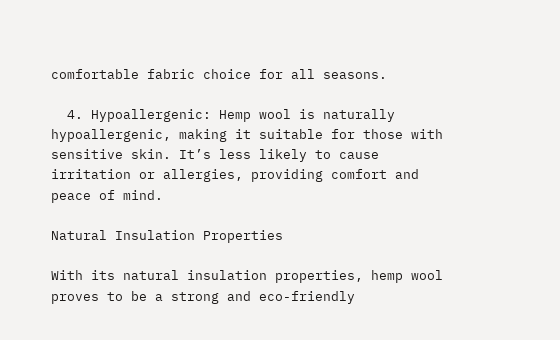comfortable fabric choice for all seasons.

  4. Hypoallergenic: Hemp wool is naturally hypoallergenic, making it suitable for those with sensitive skin. It’s less likely to cause irritation or allergies, providing comfort and peace of mind.

Natural Insulation Properties

With its natural insulation properties, hemp wool proves to be a strong and eco-friendly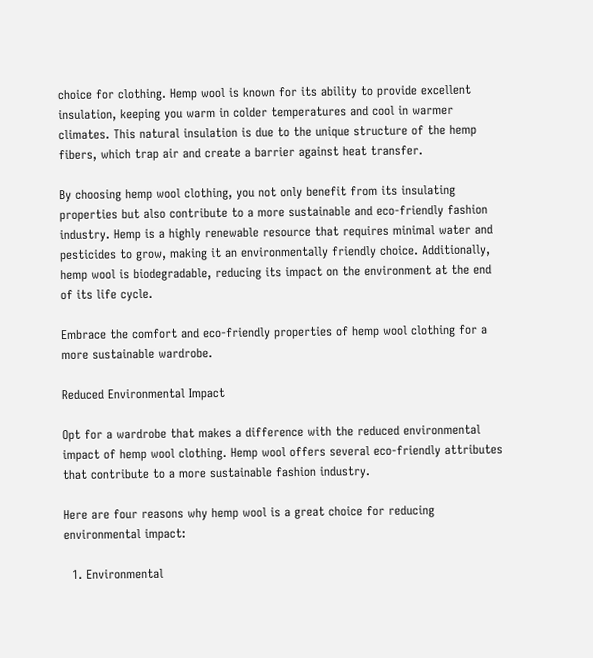choice for clothing. Hemp wool is known for its ability to provide excellent insulation, keeping you warm in colder temperatures and cool in warmer climates. This natural insulation is due to the unique structure of the hemp fibers, which trap air and create a barrier against heat transfer.

By choosing hemp wool clothing, you not only benefit from its insulating properties but also contribute to a more sustainable and eco-friendly fashion industry. Hemp is a highly renewable resource that requires minimal water and pesticides to grow, making it an environmentally friendly choice. Additionally, hemp wool is biodegradable, reducing its impact on the environment at the end of its life cycle.

Embrace the comfort and eco-friendly properties of hemp wool clothing for a more sustainable wardrobe.

Reduced Environmental Impact

Opt for a wardrobe that makes a difference with the reduced environmental impact of hemp wool clothing. Hemp wool offers several eco-friendly attributes that contribute to a more sustainable fashion industry.

Here are four reasons why hemp wool is a great choice for reducing environmental impact:

  1. Environmental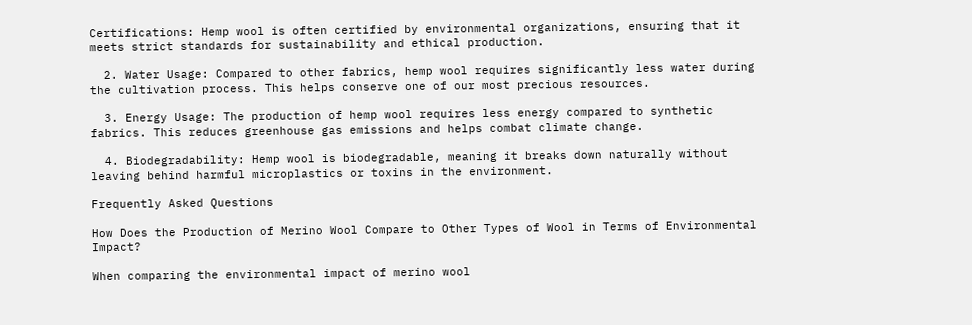Certifications: Hemp wool is often certified by environmental organizations, ensuring that it meets strict standards for sustainability and ethical production.

  2. Water Usage: Compared to other fabrics, hemp wool requires significantly less water during the cultivation process. This helps conserve one of our most precious resources.

  3. Energy Usage: The production of hemp wool requires less energy compared to synthetic fabrics. This reduces greenhouse gas emissions and helps combat climate change.

  4. Biodegradability: Hemp wool is biodegradable, meaning it breaks down naturally without leaving behind harmful microplastics or toxins in the environment.

Frequently Asked Questions

How Does the Production of Merino Wool Compare to Other Types of Wool in Terms of Environmental Impact?

When comparing the environmental impact of merino wool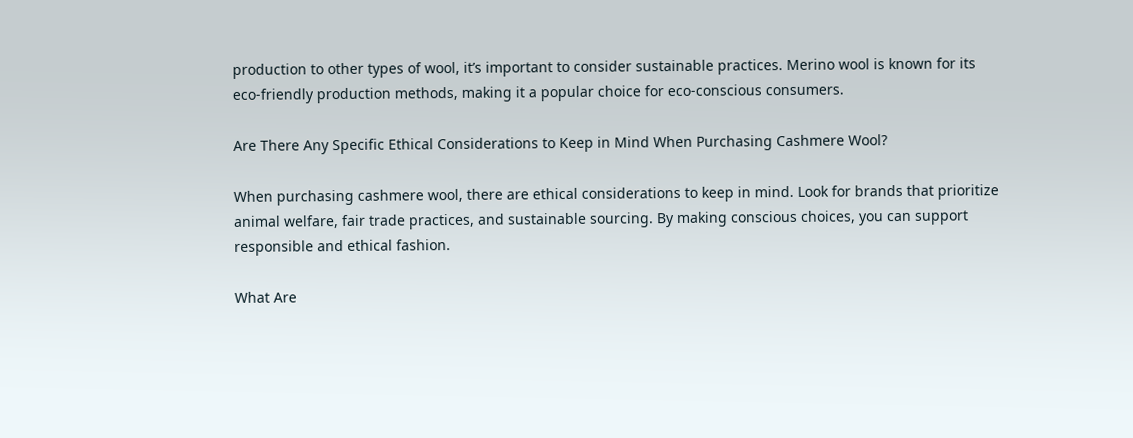production to other types of wool, it’s important to consider sustainable practices. Merino wool is known for its eco-friendly production methods, making it a popular choice for eco-conscious consumers.

Are There Any Specific Ethical Considerations to Keep in Mind When Purchasing Cashmere Wool?

When purchasing cashmere wool, there are ethical considerations to keep in mind. Look for brands that prioritize animal welfare, fair trade practices, and sustainable sourcing. By making conscious choices, you can support responsible and ethical fashion.

What Are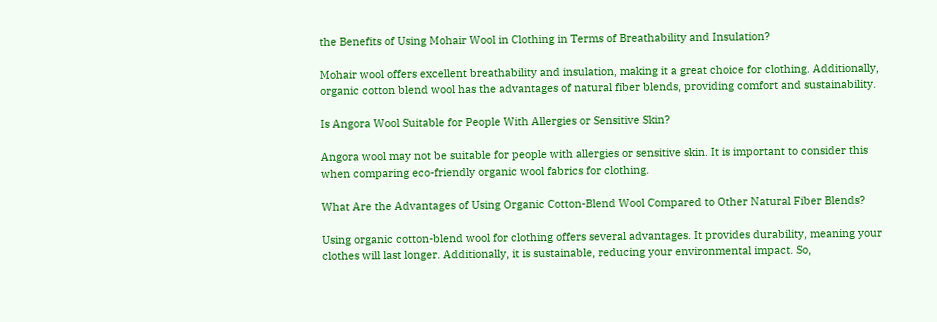the Benefits of Using Mohair Wool in Clothing in Terms of Breathability and Insulation?

Mohair wool offers excellent breathability and insulation, making it a great choice for clothing. Additionally, organic cotton blend wool has the advantages of natural fiber blends, providing comfort and sustainability.

Is Angora Wool Suitable for People With Allergies or Sensitive Skin?

Angora wool may not be suitable for people with allergies or sensitive skin. It is important to consider this when comparing eco-friendly organic wool fabrics for clothing.

What Are the Advantages of Using Organic Cotton-Blend Wool Compared to Other Natural Fiber Blends?

Using organic cotton-blend wool for clothing offers several advantages. It provides durability, meaning your clothes will last longer. Additionally, it is sustainable, reducing your environmental impact. So,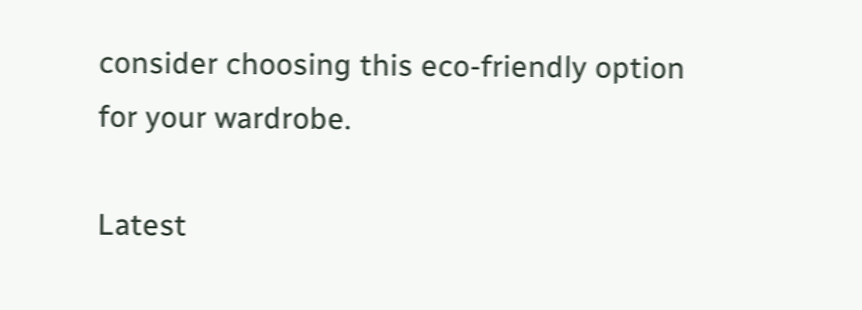consider choosing this eco-friendly option for your wardrobe.

Latest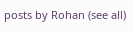posts by Rohan (see all)